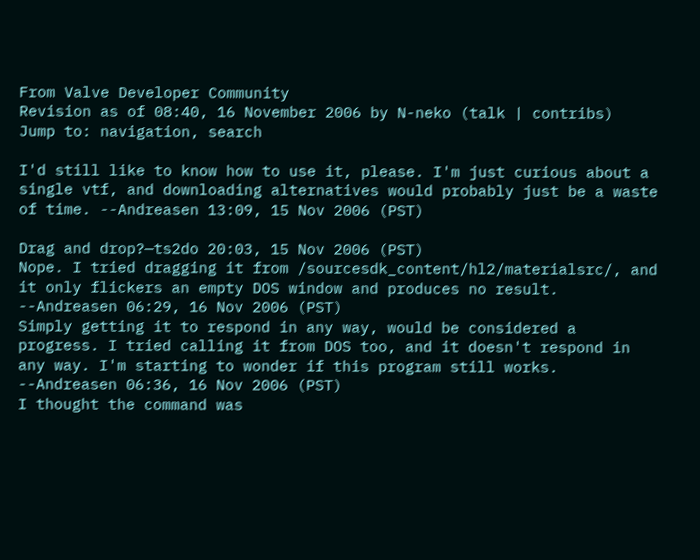From Valve Developer Community
Revision as of 08:40, 16 November 2006 by N-neko (talk | contribs)
Jump to: navigation, search

I'd still like to know how to use it, please. I'm just curious about a single vtf, and downloading alternatives would probably just be a waste of time. --Andreasen 13:09, 15 Nov 2006 (PST)

Drag and drop?—ts2do 20:03, 15 Nov 2006 (PST)
Nope. I tried dragging it from /sourcesdk_content/hl2/materialsrc/, and it only flickers an empty DOS window and produces no result. --Andreasen 06:29, 16 Nov 2006 (PST)
Simply getting it to respond in any way, would be considered a progress. I tried calling it from DOS too, and it doesn't respond in any way. I'm starting to wonder if this program still works. --Andreasen 06:36, 16 Nov 2006 (PST)
I thought the command was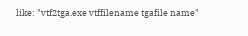like: "vtf2tga.exe vtffilename tgafile name"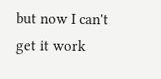but now I can't get it work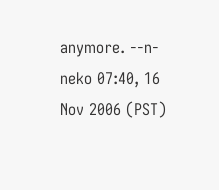anymore. --n-neko 07:40, 16 Nov 2006 (PST)